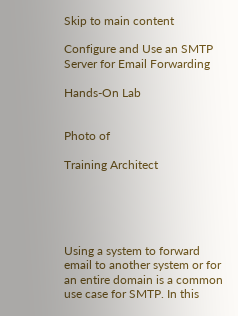Skip to main content

Configure and Use an SMTP Server for Email Forwarding

Hands-On Lab


Photo of

Training Architect





Using a system to forward email to another system or for an entire domain is a common use case for SMTP. In this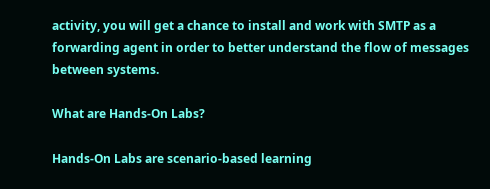activity, you will get a chance to install and work with SMTP as a forwarding agent in order to better understand the flow of messages between systems.

What are Hands-On Labs?

Hands-On Labs are scenario-based learning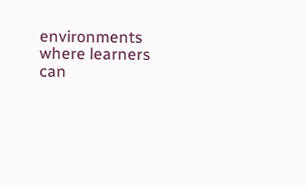environments where learners can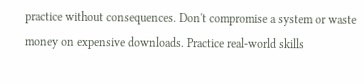practice without consequences. Don't compromise a system or waste money on expensive downloads. Practice real-world skills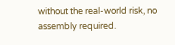without the real-world risk, no assembly required.